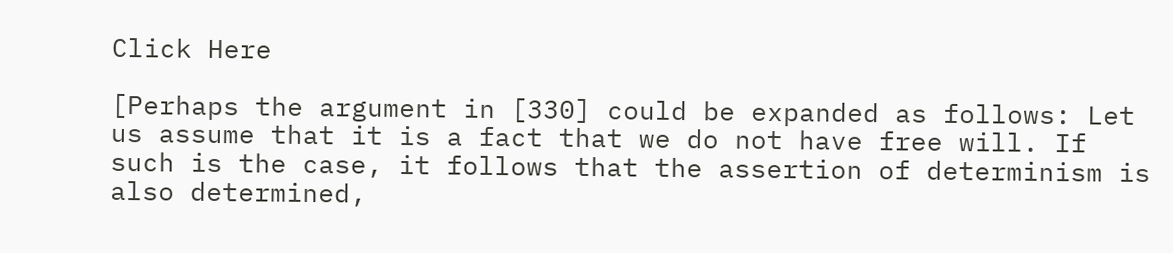Click Here

[Perhaps the argument in [330] could be expanded as follows: Let us assume that it is a fact that we do not have free will. If such is the case, it follows that the assertion of determinism is also determined,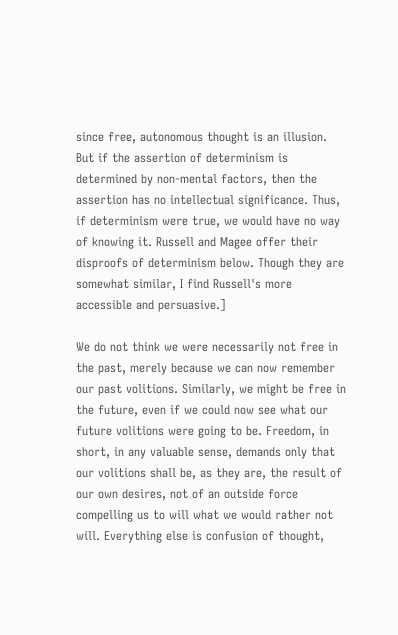since free, autonomous thought is an illusion. But if the assertion of determinism is determined by non-mental factors, then the assertion has no intellectual significance. Thus, if determinism were true, we would have no way of knowing it. Russell and Magee offer their disproofs of determinism below. Though they are somewhat similar, I find Russell's more accessible and persuasive.]

We do not think we were necessarily not free in the past, merely because we can now remember our past volitions. Similarly, we might be free in the future, even if we could now see what our future volitions were going to be. Freedom, in short, in any valuable sense, demands only that our volitions shall be, as they are, the result of our own desires, not of an outside force compelling us to will what we would rather not will. Everything else is confusion of thought,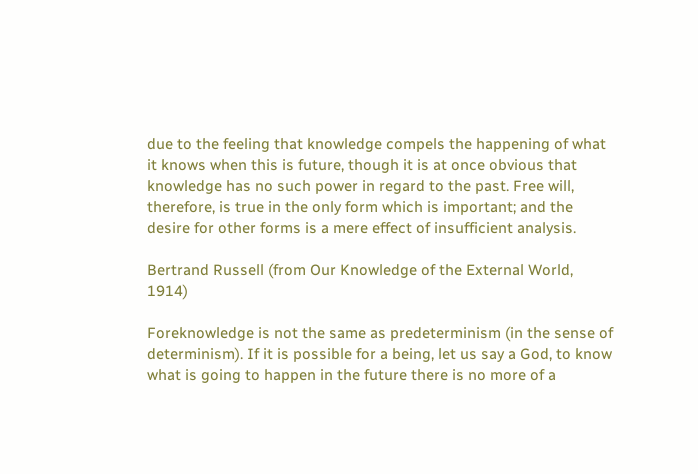due to the feeling that knowledge compels the happening of what it knows when this is future, though it is at once obvious that knowledge has no such power in regard to the past. Free will, therefore, is true in the only form which is important; and the desire for other forms is a mere effect of insufficient analysis.

Bertrand Russell (from Our Knowledge of the External World, 1914)

Foreknowledge is not the same as predeterminism (in the sense of determinism). If it is possible for a being, let us say a God, to know what is going to happen in the future there is no more of a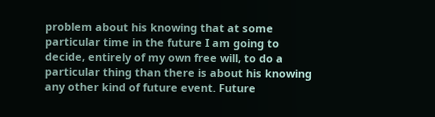problem about his knowing that at some particular time in the future I am going to decide, entirely of my own free will, to do a particular thing than there is about his knowing any other kind of future event. Future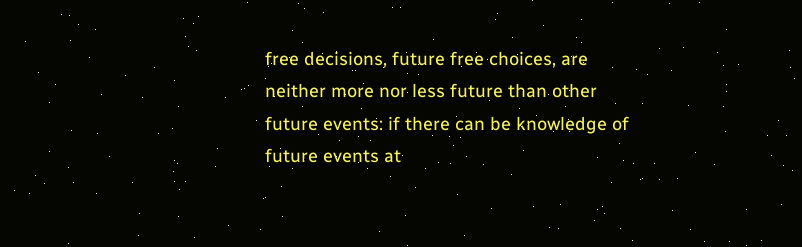free decisions, future free choices, are neither more nor less future than other future events: if there can be knowledge of future events at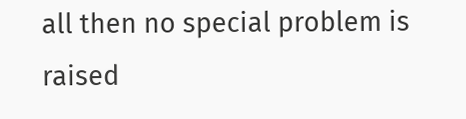all then no special problem is raised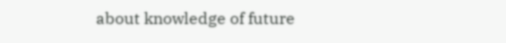about knowledge of future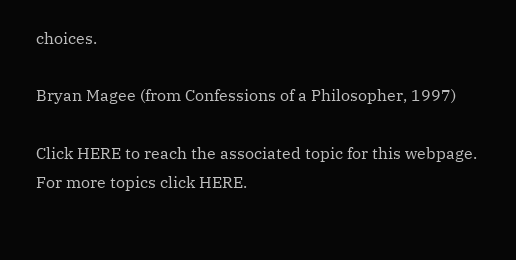choices.

Bryan Magee (from Confessions of a Philosopher, 1997)

Click HERE to reach the associated topic for this webpage.
For more topics click HERE.